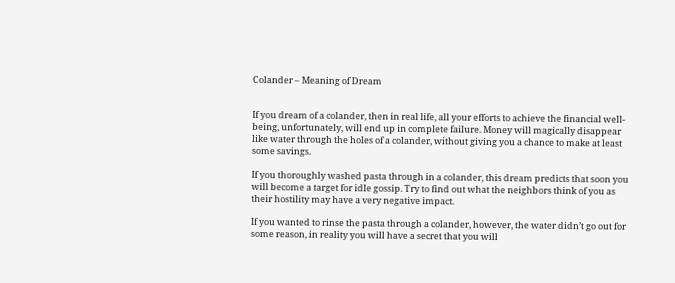Colander – Meaning of Dream


If you dream of a colander, then in real life, all your efforts to achieve the financial well-being, unfortunately, will end up in complete failure. Money will magically disappear like water through the holes of a colander, without giving you a chance to make at least some savings.

If you thoroughly washed pasta through in a colander, this dream predicts that soon you will become a target for idle gossip. Try to find out what the neighbors think of you as their hostility may have a very negative impact.

If you wanted to rinse the pasta through a colander, however, the water didn’t go out for some reason, in reality you will have a secret that you will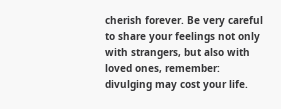cherish forever. Be very careful to share your feelings not only with strangers, but also with loved ones, remember: divulging may cost your life.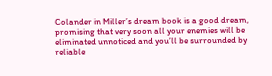Colander in Miller’s dream book is a good dream, promising that very soon all your enemies will be eliminated unnoticed and you’ll be surrounded by reliable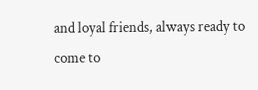and loyal friends, always ready to come to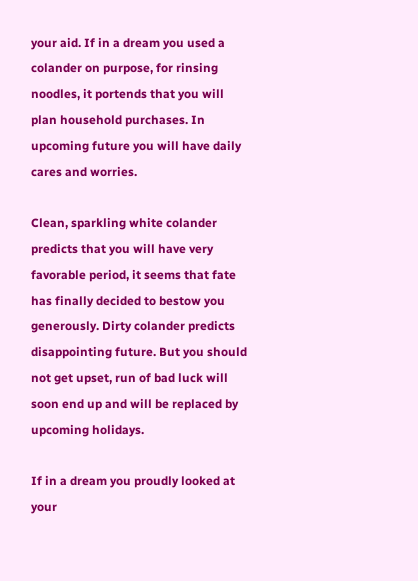your aid. If in a dream you used a colander on purpose, for rinsing noodles, it portends that you will plan household purchases. In upcoming future you will have daily cares and worries.

Clean, sparkling white colander predicts that you will have very favorable period, it seems that fate has finally decided to bestow you generously. Dirty colander predicts disappointing future. But you should not get upset, run of bad luck will soon end up and will be replaced by upcoming holidays.

If in a dream you proudly looked at your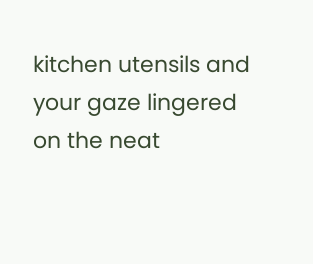kitchen utensils and your gaze lingered on the neat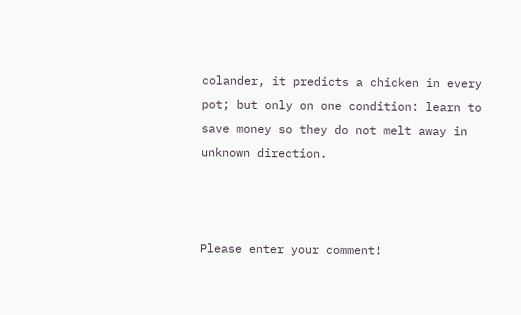colander, it predicts a chicken in every pot; but only on one condition: learn to save money so they do not melt away in unknown direction.



Please enter your comment!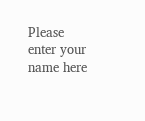Please enter your name here